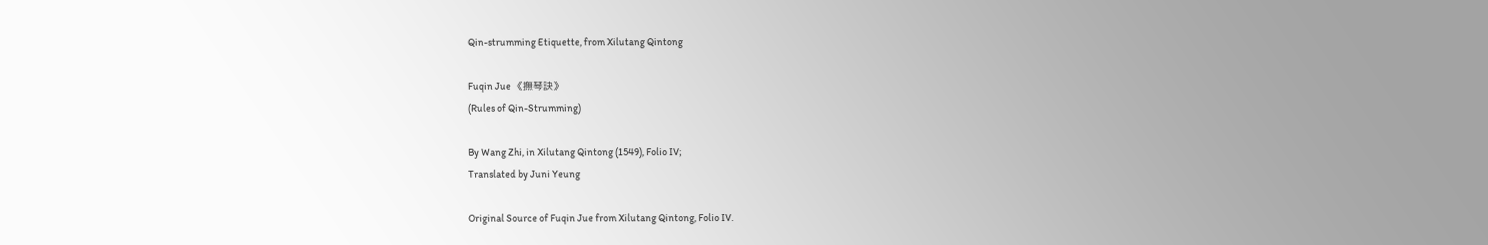Qin-strumming Etiquette, from Xilutang Qintong

Fuqin Jue 《撫琴訣》
(Rules of Qin-Strumming)

By Wang Zhi, in Xilutang Qintong (1549), Folio IV;
Translated by Juni Yeung

Original Source of Fuqin Jue from Xilutang Qintong, Folio IV.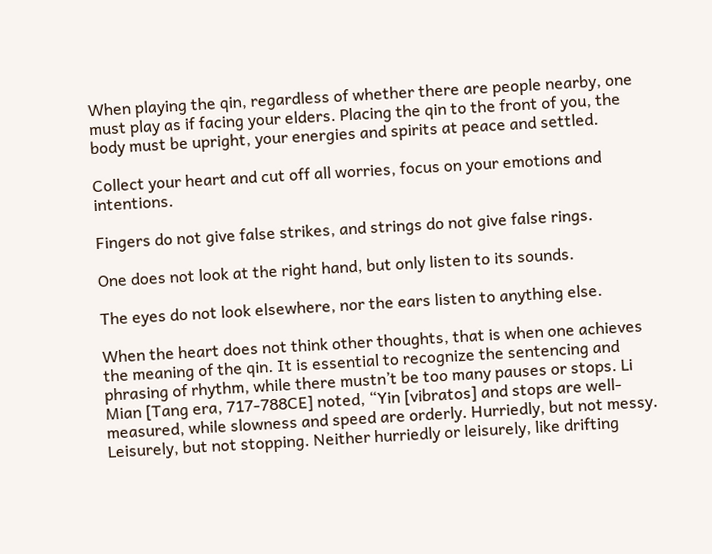When playing the qin, regardless of whether there are people nearby, one must play as if facing your elders. Placing the qin to the front of you, the body must be upright, your energies and spirits at peace and settled.

Collect your heart and cut off all worries, focus on your emotions and intentions.

Fingers do not give false strikes, and strings do not give false rings.

One does not look at the right hand, but only listen to its sounds.

The eyes do not look elsewhere, nor the ears listen to anything else.

When the heart does not think other thoughts, that is when one achieves the meaning of the qin. It is essential to recognize the sentencing and phrasing of rhythm, while there mustn’t be too many pauses or stops. Li Mian [Tang era, 717-788CE] noted, “Yin [vibratos] and stops are well-measured, while slowness and speed are orderly. Hurriedly, but not messy. Leisurely, but not stopping. Neither hurriedly or leisurely, like drifting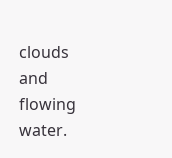clouds and flowing water.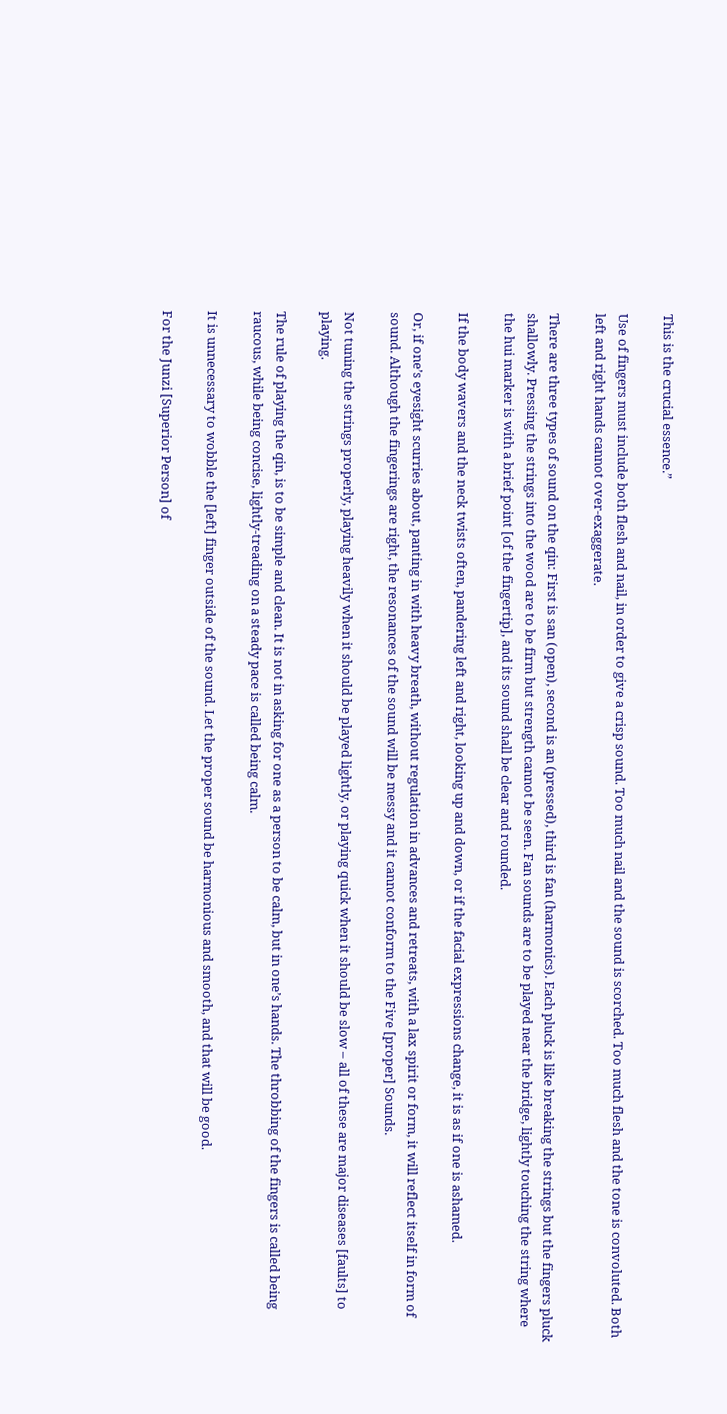This is the crucial essence.”

Use of fingers must include both flesh and nail, in order to give a crisp sound. Too much nail and the sound is scorched. Too much flesh and the tone is convoluted. Both left and right hands cannot over-exaggerate.

There are three types of sound on the qin: First is san (open), second is an (pressed), third is fan (harmonics). Each pluck is like breaking the strings but the fingers pluck shallowly. Pressing the strings into the wood are to be firm but strength cannot be seen. Fan sounds are to be played near the bridge, lightly touching the string where the hui marker is with a brief point [of the fingertip], and its sound shall be clear and rounded.

If the body wavers and the neck twists often, pandering left and right, looking up and down, or if the facial expressions change, it is as if one is ashamed.

Or, if one’s eyesight scurries about, panting in with heavy breath, without regulation in advances and retreats, with a lax spirit or form, it will reflect itself in form of sound. Although the fingerings are right, the resonances of the sound will be messy and it cannot conform to the Five [proper] Sounds.

Not tuning the strings properly, playing heavily when it should be played lightly, or playing quick when it should be slow – all of these are major diseases [faults] to playing.

The rule of playing the qin, is to be simple and clean. It is not in asking for one as a person to be calm, but in one’s hands. The throbbing of the fingers is called being raucous, while being concise, lightly-treading on a steady pace is called being calm.

It is unnecessary to wobble the [left] finger outside of the sound. Let the proper sound be harmonious and smooth, and that will be good.

For the Junzi [Superior Person] of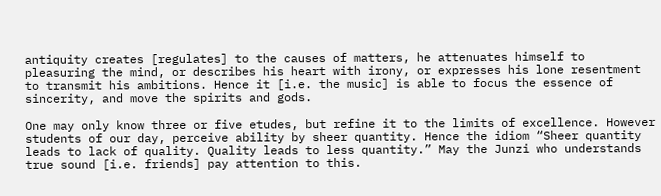antiquity creates [regulates] to the causes of matters, he attenuates himself to pleasuring the mind, or describes his heart with irony, or expresses his lone resentment to transmit his ambitions. Hence it [i.e. the music] is able to focus the essence of sincerity, and move the spirits and gods.

One may only know three or five etudes, but refine it to the limits of excellence. However students of our day, perceive ability by sheer quantity. Hence the idiom “Sheer quantity leads to lack of quality. Quality leads to less quantity.” May the Junzi who understands true sound [i.e. friends] pay attention to this.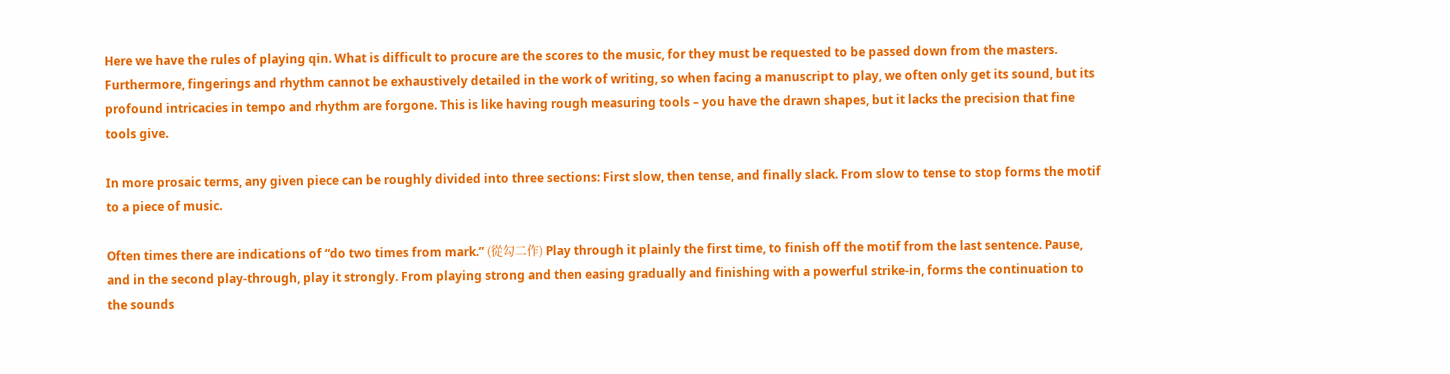Here we have the rules of playing qin. What is difficult to procure are the scores to the music, for they must be requested to be passed down from the masters. Furthermore, fingerings and rhythm cannot be exhaustively detailed in the work of writing, so when facing a manuscript to play, we often only get its sound, but its profound intricacies in tempo and rhythm are forgone. This is like having rough measuring tools – you have the drawn shapes, but it lacks the precision that fine tools give.

In more prosaic terms, any given piece can be roughly divided into three sections: First slow, then tense, and finally slack. From slow to tense to stop forms the motif to a piece of music.

Often times there are indications of “do two times from mark.” (從勾二作) Play through it plainly the first time, to finish off the motif from the last sentence. Pause, and in the second play-through, play it strongly. From playing strong and then easing gradually and finishing with a powerful strike-in, forms the continuation to the sounds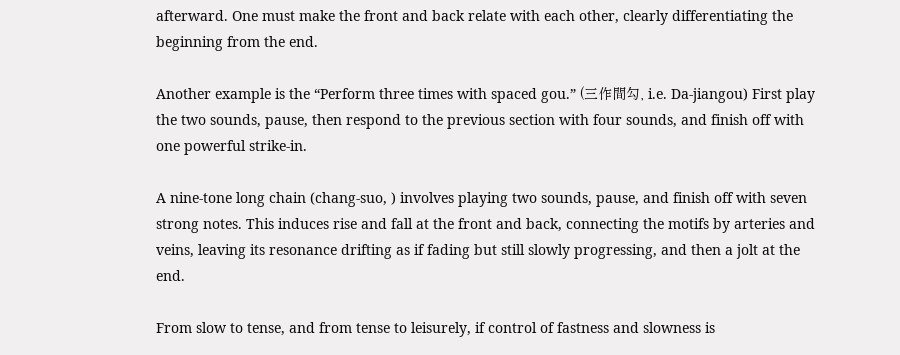afterward. One must make the front and back relate with each other, clearly differentiating the beginning from the end.

Another example is the “Perform three times with spaced gou.” (三作間勾, i.e. Da-jiangou) First play the two sounds, pause, then respond to the previous section with four sounds, and finish off with one powerful strike-in.

A nine-tone long chain (chang-suo, ) involves playing two sounds, pause, and finish off with seven strong notes. This induces rise and fall at the front and back, connecting the motifs by arteries and veins, leaving its resonance drifting as if fading but still slowly progressing, and then a jolt at the end.

From slow to tense, and from tense to leisurely, if control of fastness and slowness is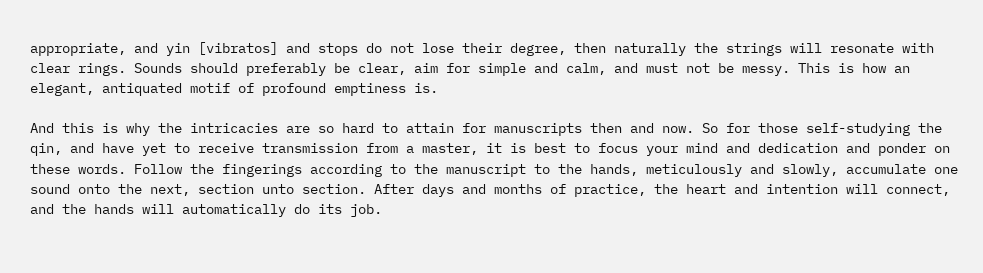appropriate, and yin [vibratos] and stops do not lose their degree, then naturally the strings will resonate with clear rings. Sounds should preferably be clear, aim for simple and calm, and must not be messy. This is how an elegant, antiquated motif of profound emptiness is.

And this is why the intricacies are so hard to attain for manuscripts then and now. So for those self-studying the qin, and have yet to receive transmission from a master, it is best to focus your mind and dedication and ponder on these words. Follow the fingerings according to the manuscript to the hands, meticulously and slowly, accumulate one sound onto the next, section unto section. After days and months of practice, the heart and intention will connect, and the hands will automatically do its job.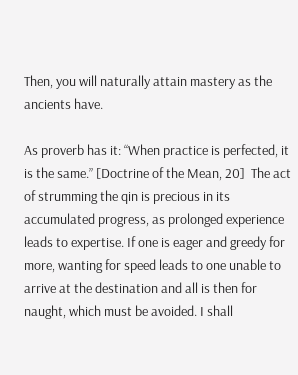Then, you will naturally attain mastery as the ancients have.

As proverb has it: “When practice is perfected, it is the same.” [Doctrine of the Mean, 20]  The act of strumming the qin is precious in its accumulated progress, as prolonged experience leads to expertise. If one is eager and greedy for more, wanting for speed leads to one unable to arrive at the destination and all is then for naught, which must be avoided. I shall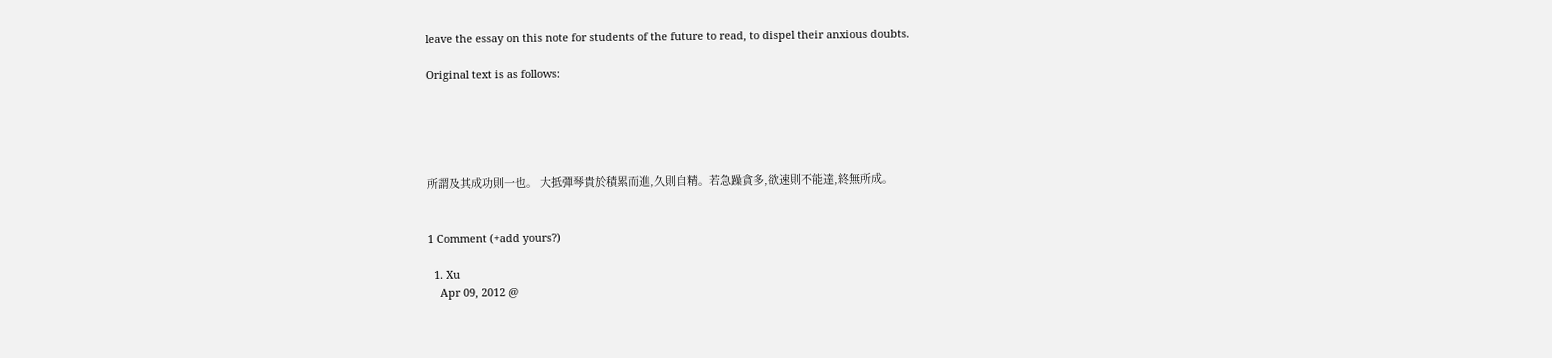leave the essay on this note for students of the future to read, to dispel their anxious doubts.

Original text is as follows:





所謂及其成功則一也。 大抵彈琴貴於積累而進,久則自精。若急躁貪多,欲速則不能達,終無所成。


1 Comment (+add yours?)

  1. Xu
    Apr 09, 2012 @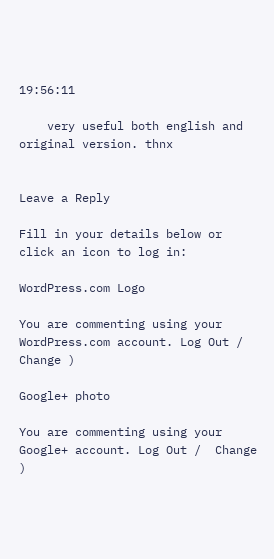19:56:11

    very useful both english and original version. thnx


Leave a Reply

Fill in your details below or click an icon to log in:

WordPress.com Logo

You are commenting using your WordPress.com account. Log Out /  Change )

Google+ photo

You are commenting using your Google+ account. Log Out /  Change )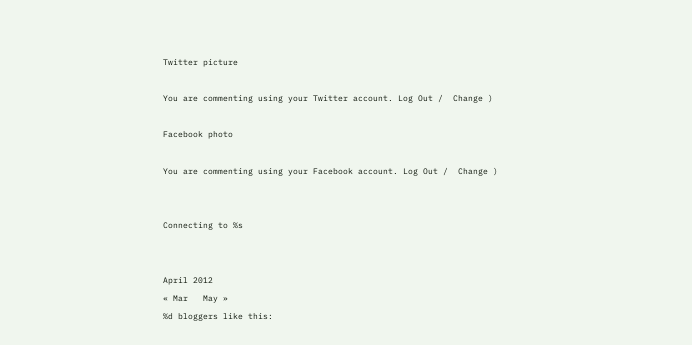Twitter picture

You are commenting using your Twitter account. Log Out /  Change )

Facebook photo

You are commenting using your Facebook account. Log Out /  Change )


Connecting to %s


April 2012
« Mar   May »
%d bloggers like this: